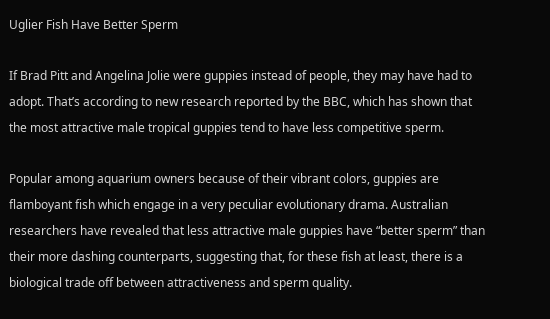Uglier Fish Have Better Sperm

If Brad Pitt and Angelina Jolie were guppies instead of people, they may have had to adopt. That’s according to new research reported by the BBC, which has shown that the most attractive male tropical guppies tend to have less competitive sperm.

Popular among aquarium owners because of their vibrant colors, guppies are flamboyant fish which engage in a very peculiar evolutionary drama. Australian researchers have revealed that less attractive male guppies have “better sperm” than their more dashing counterparts, suggesting that, for these fish at least, there is a biological trade off between attractiveness and sperm quality.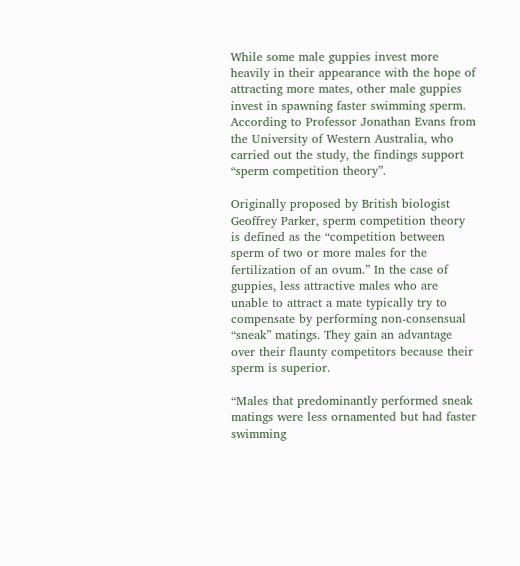While some male guppies invest more heavily in their appearance with the hope of attracting more mates, other male guppies invest in spawning faster swimming sperm. According to Professor Jonathan Evans from the University of Western Australia, who carried out the study, the findings support “sperm competition theory”.

Originally proposed by British biologist Geoffrey Parker, sperm competition theory is defined as the “competition between sperm of two or more males for the fertilization of an ovum.” In the case of guppies, less attractive males who are unable to attract a mate typically try to compensate by performing non-consensual “sneak” matings. They gain an advantage over their flaunty competitors because their sperm is superior.

“Males that predominantly performed sneak matings were less ornamented but had faster swimming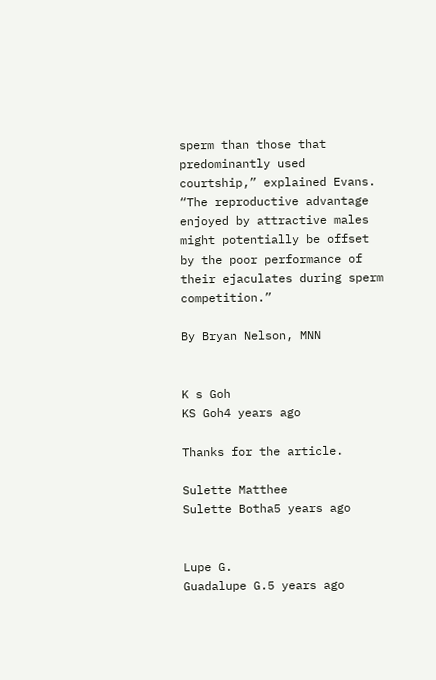sperm than those that predominantly used courtship,” explained Evans. “The reproductive advantage enjoyed by attractive males might potentially be offset by the poor performance of their ejaculates during sperm competition.”

By Bryan Nelson, MNN


K s Goh
KS Goh4 years ago

Thanks for the article.

Sulette Matthee
Sulette Botha5 years ago


Lupe G.
Guadalupe G.5 years ago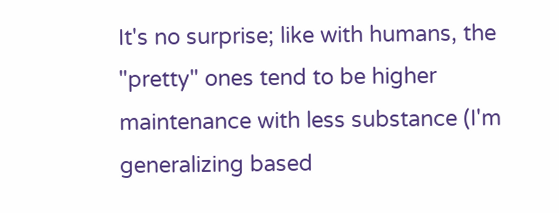It's no surprise; like with humans, the "pretty" ones tend to be higher maintenance with less substance (I'm generalizing based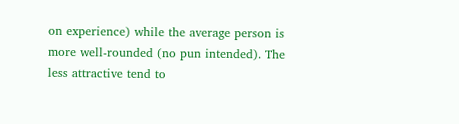on experience) while the average person is more well-rounded (no pun intended). The less attractive tend to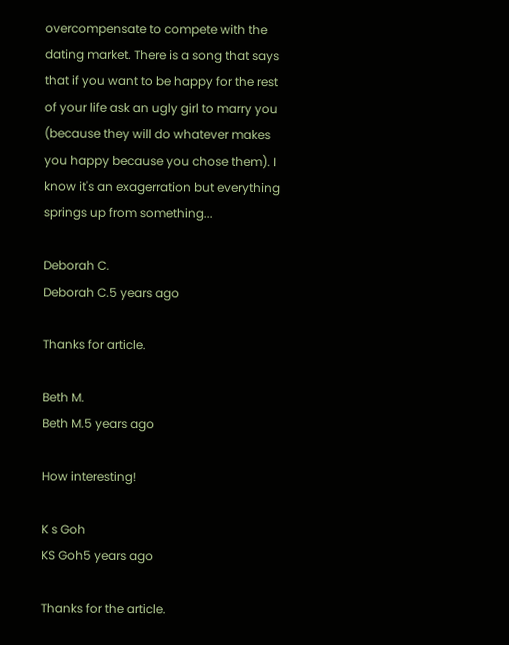overcompensate to compete with the dating market. There is a song that says that if you want to be happy for the rest of your life ask an ugly girl to marry you (because they will do whatever makes you happy because you chose them). I know it's an exagerration but everything springs up from something...

Deborah C.
Deborah C.5 years ago

Thanks for article.

Beth M.
Beth M.5 years ago

How interesting!

K s Goh
KS Goh5 years ago

Thanks for the article.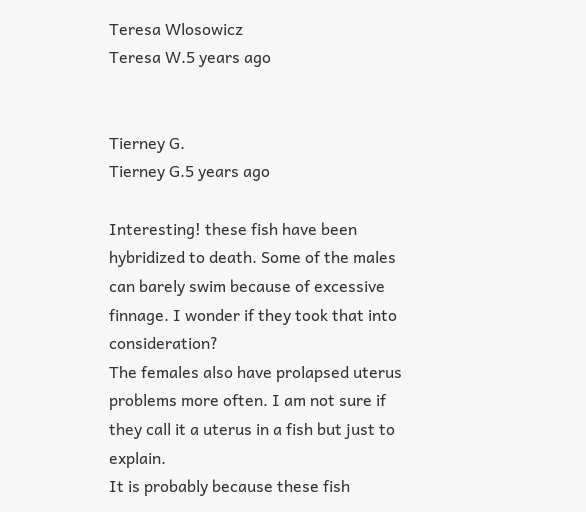Teresa Wlosowicz
Teresa W.5 years ago


Tierney G.
Tierney G.5 years ago

Interesting! these fish have been hybridized to death. Some of the males can barely swim because of excessive finnage. I wonder if they took that into consideration?
The females also have prolapsed uterus problems more often. I am not sure if they call it a uterus in a fish but just to explain.
It is probably because these fish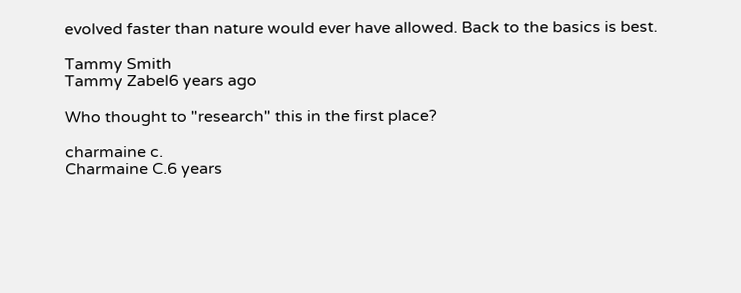evolved faster than nature would ever have allowed. Back to the basics is best.

Tammy Smith
Tammy Zabel6 years ago

Who thought to "research" this in the first place?

charmaine c.
Charmaine C.6 years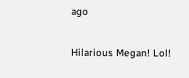ago

Hilarious Megan! Lol!